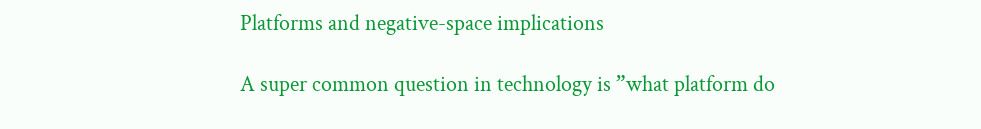Platforms and negative-space implications

A super common question in technology is ”what platform do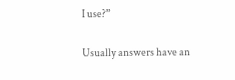I use?”

Usually answers have an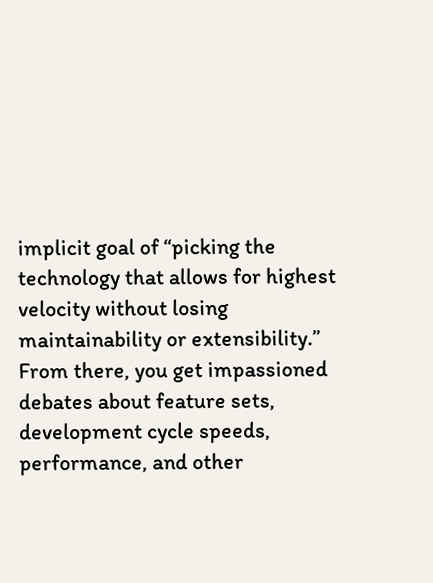implicit goal of “picking the technology that allows for highest velocity without losing maintainability or extensibility.” From there, you get impassioned debates about feature sets, development cycle speeds, performance, and other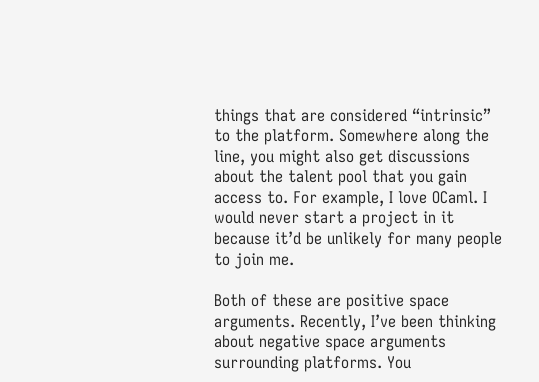things that are considered “intrinsic” to the platform. Somewhere along the line, you might also get discussions about the talent pool that you gain access to. For example, I love OCaml. I would never start a project in it because it’d be unlikely for many people to join me.

Both of these are positive space arguments. Recently, I’ve been thinking about negative space arguments surrounding platforms. You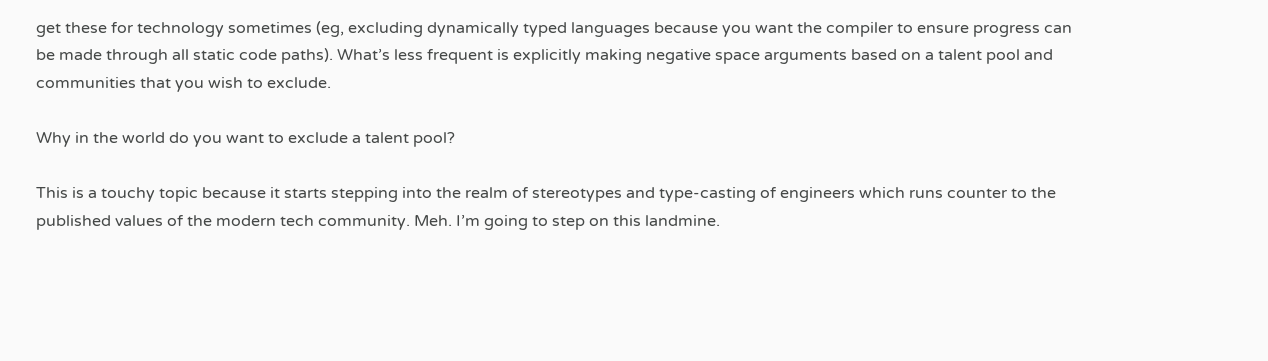get these for technology sometimes (eg, excluding dynamically typed languages because you want the compiler to ensure progress can be made through all static code paths). What’s less frequent is explicitly making negative space arguments based on a talent pool and communities that you wish to exclude.

Why in the world do you want to exclude a talent pool?

This is a touchy topic because it starts stepping into the realm of stereotypes and type-casting of engineers which runs counter to the published values of the modern tech community. Meh. I’m going to step on this landmine.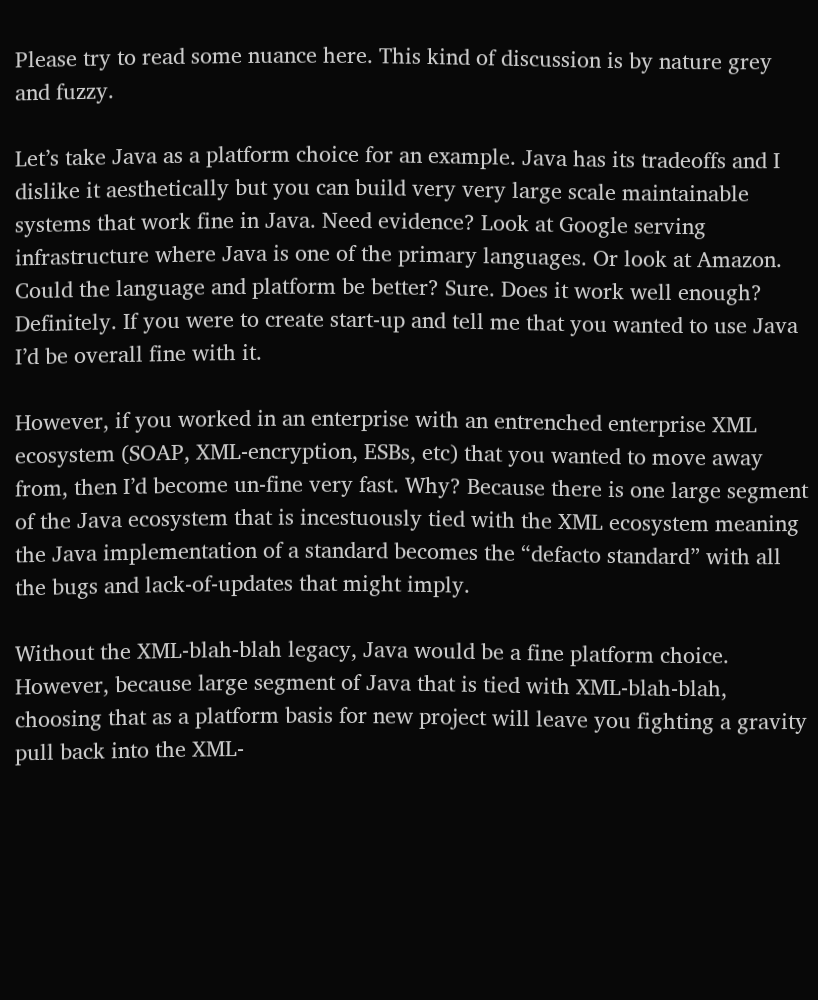Please try to read some nuance here. This kind of discussion is by nature grey and fuzzy.

Let’s take Java as a platform choice for an example. Java has its tradeoffs and I dislike it aesthetically but you can build very very large scale maintainable systems that work fine in Java. Need evidence? Look at Google serving infrastructure where Java is one of the primary languages. Or look at Amazon. Could the language and platform be better? Sure. Does it work well enough? Definitely. If you were to create start-up and tell me that you wanted to use Java I’d be overall fine with it.

However, if you worked in an enterprise with an entrenched enterprise XML ecosystem (SOAP, XML-encryption, ESBs, etc) that you wanted to move away from, then I’d become un-fine very fast. Why? Because there is one large segment of the Java ecosystem that is incestuously tied with the XML ecosystem meaning the Java implementation of a standard becomes the “defacto standard” with all the bugs and lack-of-updates that might imply.

Without the XML-blah-blah legacy, Java would be a fine platform choice. However, because large segment of Java that is tied with XML-blah-blah, choosing that as a platform basis for new project will leave you fighting a gravity pull back into the XML-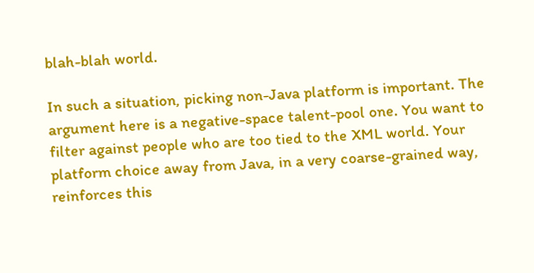blah-blah world.

In such a situation, picking non-Java platform is important. The argument here is a negative-space talent-pool one. You want to filter against people who are too tied to the XML world. Your platform choice away from Java, in a very coarse-grained way, reinforces this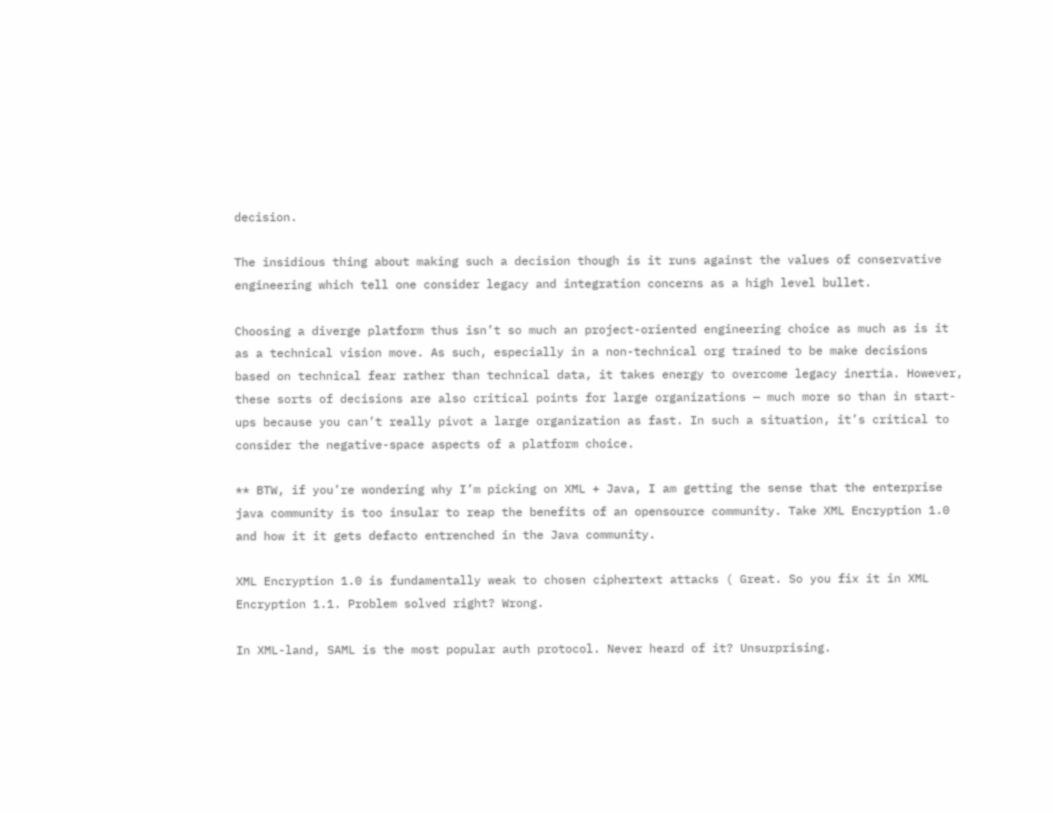decision.

The insidious thing about making such a decision though is it runs against the values of conservative engineering which tell one consider legacy and integration concerns as a high level bullet.

Choosing a diverge platform thus isn’t so much an project-oriented engineering choice as much as is it as a technical vision move. As such, especially in a non-technical org trained to be make decisions based on technical fear rather than technical data, it takes energy to overcome legacy inertia. However, these sorts of decisions are also critical points for large organizations — much more so than in start-ups because you can’t really pivot a large organization as fast. In such a situation, it’s critical to consider the negative-space aspects of a platform choice.

** BTW, if you’re wondering why I’m picking on XML + Java, I am getting the sense that the enterprise java community is too insular to reap the benefits of an opensource community. Take XML Encryption 1.0 and how it it gets defacto entrenched in the Java community.

XML Encryption 1.0 is fundamentally weak to chosen ciphertext attacks ( Great. So you fix it in XML Encryption 1.1. Problem solved right? Wrong.

In XML-land, SAML is the most popular auth protocol. Never heard of it? Unsurprising.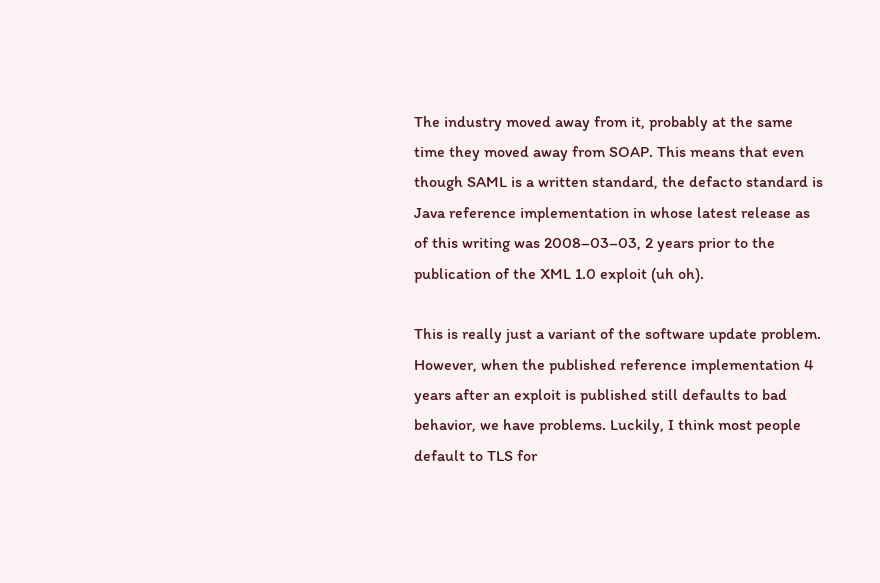The industry moved away from it, probably at the same time they moved away from SOAP. This means that even though SAML is a written standard, the defacto standard is Java reference implementation in whose latest release as of this writing was 2008–03–03, 2 years prior to the publication of the XML 1.0 exploit (uh oh).

This is really just a variant of the software update problem. However, when the published reference implementation 4 years after an exploit is published still defaults to bad behavior, we have problems. Luckily, I think most people default to TLS for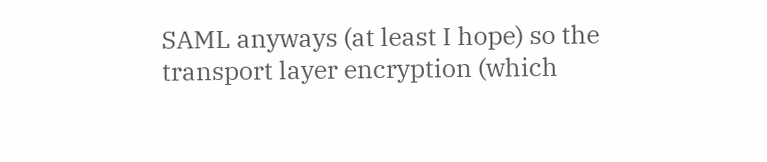SAML anyways (at least I hope) so the transport layer encryption (which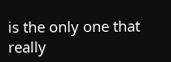is the only one that really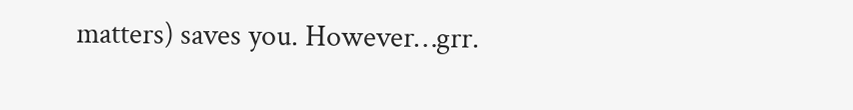matters) saves you. However…grr.